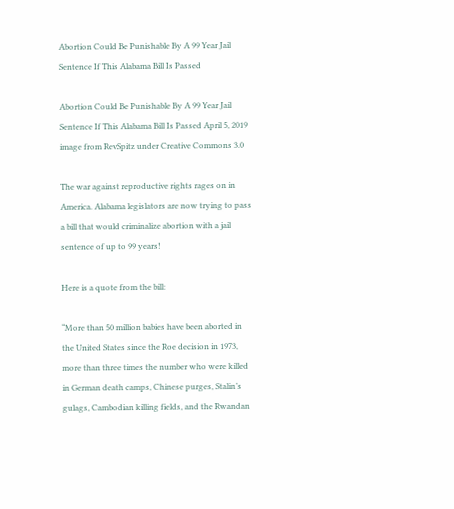Abortion Could Be Punishable By A 99 Year Jail Sentence If This Alabama Bill Is Passed

Abortion Could Be Punishable By A 99 Year Jail Sentence If This Alabama Bill Is Passed April 5, 2019
image from RevSpitz under Creative Commons 3.0

The war against reproductive rights rages on in America. Alabama legislators are now trying to pass a bill that would criminalize abortion with a jail sentence of up to 99 years!

Here is a quote from the bill:

“More than 50 million babies have been aborted in the United States since the Roe decision in 1973, more than three times the number who were killed in German death camps, Chinese purges, Stalin’s gulags, Cambodian killing fields, and the Rwandan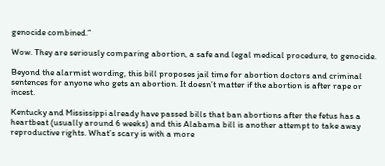genocide combined.”

Wow. They are seriously comparing abortion, a safe and legal medical procedure, to genocide.

Beyond the alarmist wording, this bill proposes jail time for abortion doctors and criminal sentences for anyone who gets an abortion. It doesn’t matter if the abortion is after rape or incest.

Kentucky and Mississippi already have passed bills that ban abortions after the fetus has a heartbeat (usually around 6 weeks) and this Alabama bill is another attempt to take away reproductive rights. What’s scary is with a more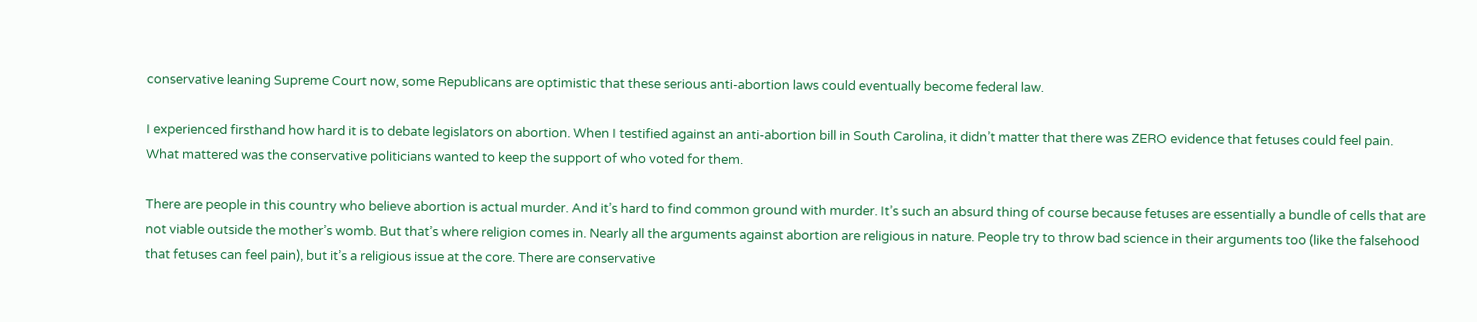conservative leaning Supreme Court now, some Republicans are optimistic that these serious anti-abortion laws could eventually become federal law.

I experienced firsthand how hard it is to debate legislators on abortion. When I testified against an anti-abortion bill in South Carolina, it didn’t matter that there was ZERO evidence that fetuses could feel pain. What mattered was the conservative politicians wanted to keep the support of who voted for them.

There are people in this country who believe abortion is actual murder. And it’s hard to find common ground with murder. It’s such an absurd thing of course because fetuses are essentially a bundle of cells that are not viable outside the mother’s womb. But that’s where religion comes in. Nearly all the arguments against abortion are religious in nature. People try to throw bad science in their arguments too (like the falsehood that fetuses can feel pain), but it’s a religious issue at the core. There are conservative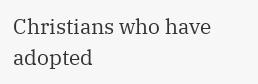Christians who have adopted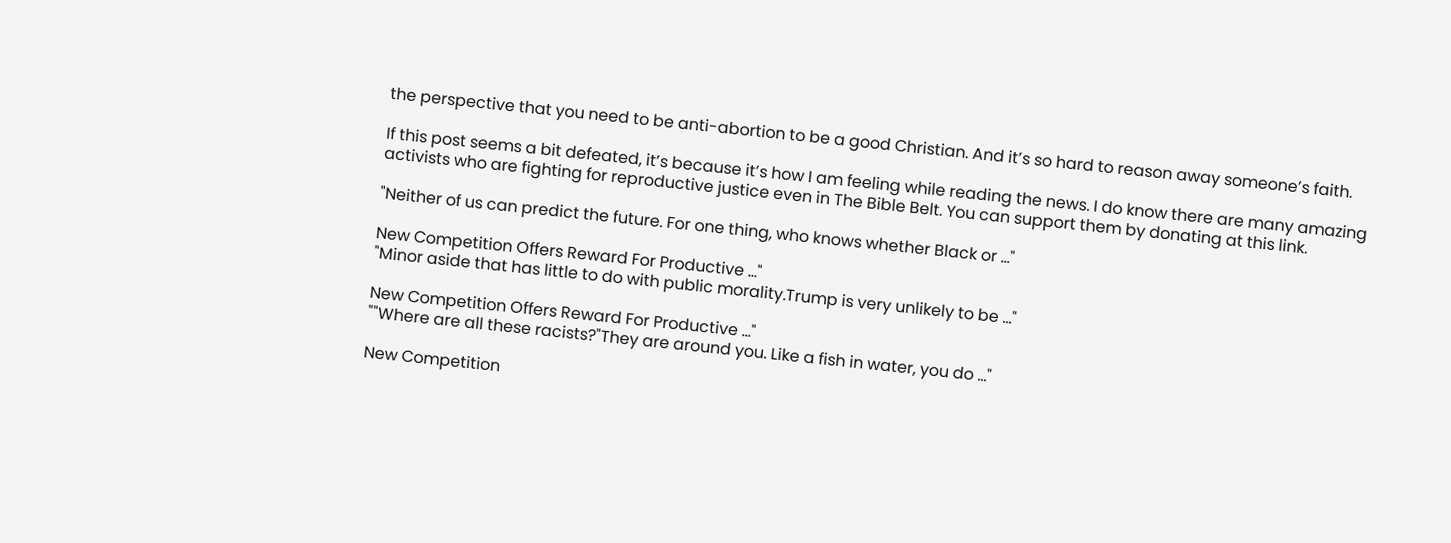the perspective that you need to be anti-abortion to be a good Christian. And it’s so hard to reason away someone’s faith.

If this post seems a bit defeated, it’s because it’s how I am feeling while reading the news. I do know there are many amazing activists who are fighting for reproductive justice even in The Bible Belt. You can support them by donating at this link.

"Neither of us can predict the future. For one thing, who knows whether Black or ..."

New Competition Offers Reward For Productive ..."
"Minor aside that has little to do with public morality.Trump is very unlikely to be ..."

New Competition Offers Reward For Productive ..."
""Where are all these racists?"They are around you. Like a fish in water, you do ..."

New Competition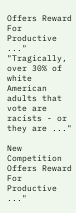Offers Reward For Productive ..."
"Tragically, over 30% of white American adults that vote are racists - or they are ..."

New Competition Offers Reward For Productive ..."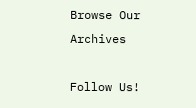Browse Our Archives

Follow Us!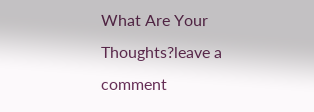What Are Your Thoughts?leave a comment